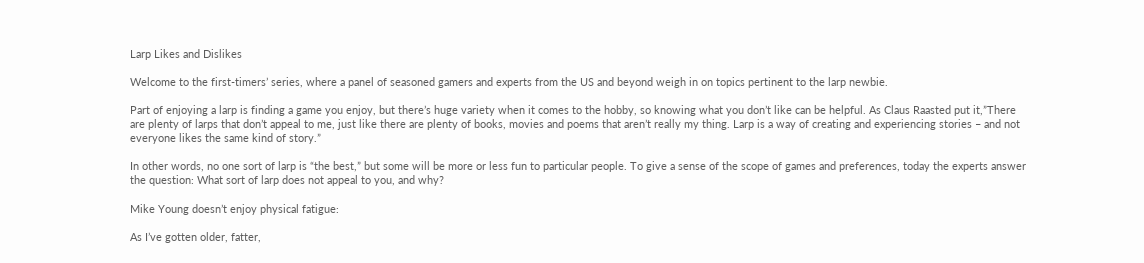Larp Likes and Dislikes

Welcome to the first-timers’ series, where a panel of seasoned gamers and experts from the US and beyond weigh in on topics pertinent to the larp newbie.

Part of enjoying a larp is finding a game you enjoy, but there’s huge variety when it comes to the hobby, so knowing what you don’t like can be helpful. As Claus Raasted put it,”There are plenty of larps that don’t appeal to me, just like there are plenty of books, movies and poems that aren’t really my thing. Larp is a way of creating and experiencing stories – and not everyone likes the same kind of story.”

In other words, no one sort of larp is “the best,” but some will be more or less fun to particular people. To give a sense of the scope of games and preferences, today the experts answer the question: What sort of larp does not appeal to you, and why?

Mike Young doesn’t enjoy physical fatigue:

As I’ve gotten older, fatter,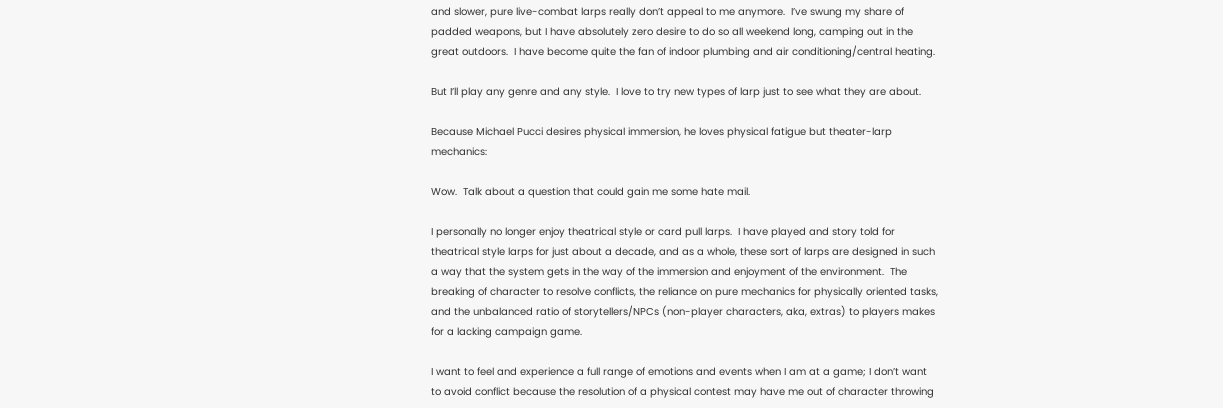and slower, pure live-combat larps really don’t appeal to me anymore.  I’ve swung my share of padded weapons, but I have absolutely zero desire to do so all weekend long, camping out in the great outdoors.  I have become quite the fan of indoor plumbing and air conditioning/central heating.

But I’ll play any genre and any style.  I love to try new types of larp just to see what they are about.

Because Michael Pucci desires physical immersion, he loves physical fatigue but theater-larp mechanics:

Wow.  Talk about a question that could gain me some hate mail.

I personally no longer enjoy theatrical style or card pull larps.  I have played and story told for theatrical style larps for just about a decade, and as a whole, these sort of larps are designed in such a way that the system gets in the way of the immersion and enjoyment of the environment.  The breaking of character to resolve conflicts, the reliance on pure mechanics for physically oriented tasks, and the unbalanced ratio of storytellers/NPCs (non-player characters, aka, extras) to players makes for a lacking campaign game.

I want to feel and experience a full range of emotions and events when I am at a game; I don’t want to avoid conflict because the resolution of a physical contest may have me out of character throwing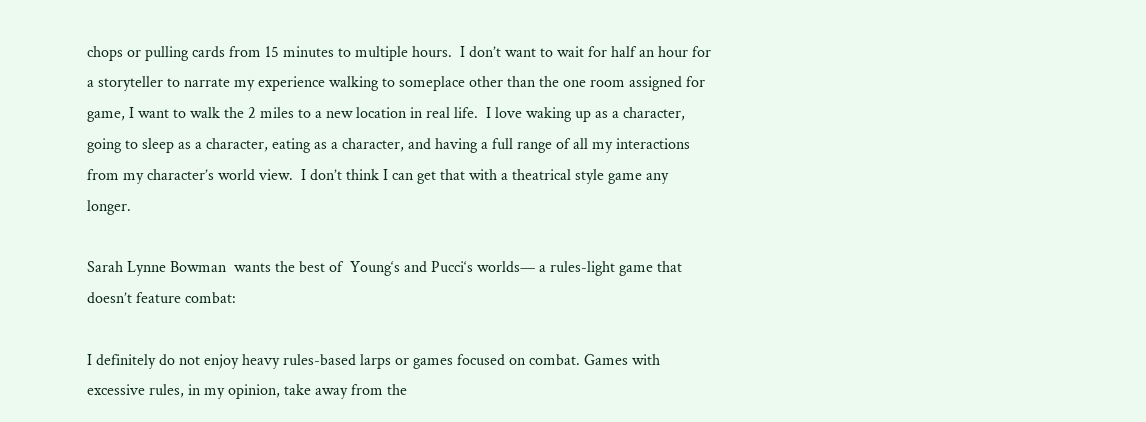chops or pulling cards from 15 minutes to multiple hours.  I don’t want to wait for half an hour for a storyteller to narrate my experience walking to someplace other than the one room assigned for game, I want to walk the 2 miles to a new location in real life.  I love waking up as a character, going to sleep as a character, eating as a character, and having a full range of all my interactions from my character’s world view.  I don’t think I can get that with a theatrical style game any longer.

Sarah Lynne Bowman  wants the best of  Young‘s and Pucci‘s worlds— a rules-light game that doesn’t feature combat:

I definitely do not enjoy heavy rules-based larps or games focused on combat. Games with excessive rules, in my opinion, take away from the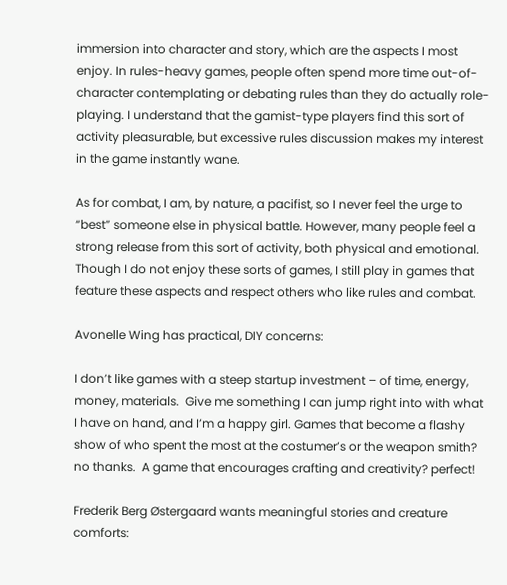immersion into character and story, which are the aspects I most enjoy. In rules-heavy games, people often spend more time out-of-character contemplating or debating rules than they do actually role-playing. I understand that the gamist-type players find this sort of activity pleasurable, but excessive rules discussion makes my interest in the game instantly wane.

As for combat, I am, by nature, a pacifist, so I never feel the urge to “best” someone else in physical battle. However, many people feel a strong release from this sort of activity, both physical and emotional. Though I do not enjoy these sorts of games, I still play in games that feature these aspects and respect others who like rules and combat.

Avonelle Wing has practical, DIY concerns:

I don’t like games with a steep startup investment – of time, energy, money, materials.  Give me something I can jump right into with what I have on hand, and I’m a happy girl. Games that become a flashy show of who spent the most at the costumer’s or the weapon smith? no thanks.  A game that encourages crafting and creativity? perfect!

Frederik Berg Østergaard wants meaningful stories and creature comforts: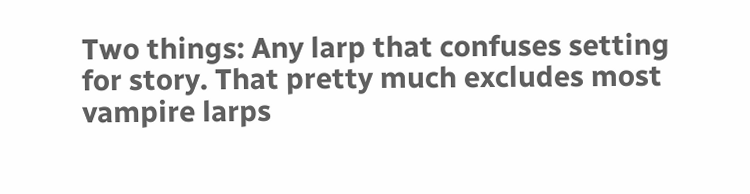Two things: Any larp that confuses setting for story. That pretty much excludes most vampire larps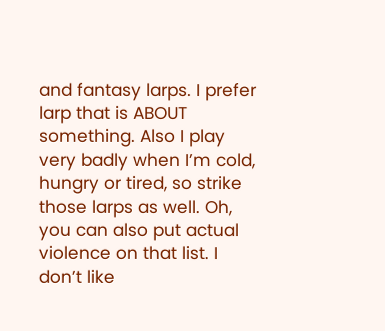and fantasy larps. I prefer larp that is ABOUT something. Also I play very badly when I’m cold, hungry or tired, so strike those larps as well. Oh, you can also put actual violence on that list. I don’t like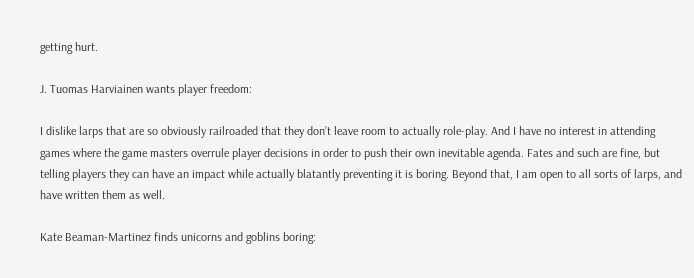getting hurt.

J. Tuomas Harviainen wants player freedom:

I dislike larps that are so obviously railroaded that they don’t leave room to actually role-play. And I have no interest in attending games where the game masters overrule player decisions in order to push their own inevitable agenda. Fates and such are fine, but telling players they can have an impact while actually blatantly preventing it is boring. Beyond that, I am open to all sorts of larps, and have written them as well.

Kate Beaman-Martinez finds unicorns and goblins boring: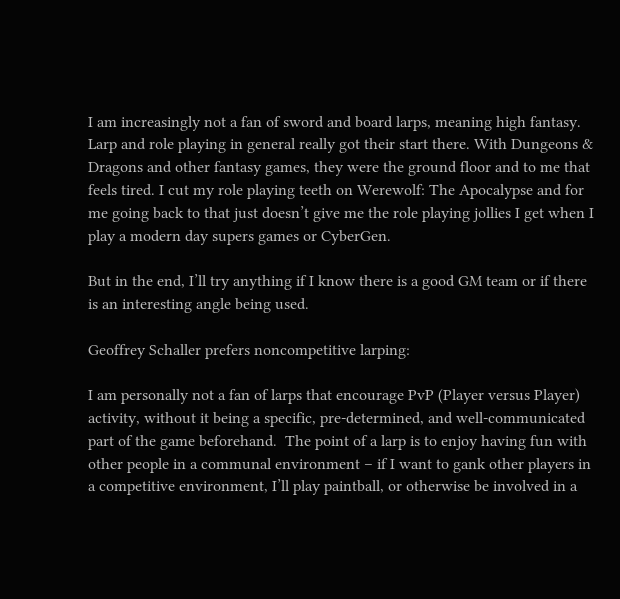I am increasingly not a fan of sword and board larps, meaning high fantasy. Larp and role playing in general really got their start there. With Dungeons & Dragons and other fantasy games, they were the ground floor and to me that feels tired. I cut my role playing teeth on Werewolf: The Apocalypse and for me going back to that just doesn’t give me the role playing jollies I get when I play a modern day supers games or CyberGen.

But in the end, I’ll try anything if I know there is a good GM team or if there is an interesting angle being used.

Geoffrey Schaller prefers noncompetitive larping:

I am personally not a fan of larps that encourage PvP (Player versus Player) activity, without it being a specific, pre-determined, and well-communicated part of the game beforehand.  The point of a larp is to enjoy having fun with other people in a communal environment – if I want to gank other players in a competitive environment, I’ll play paintball, or otherwise be involved in a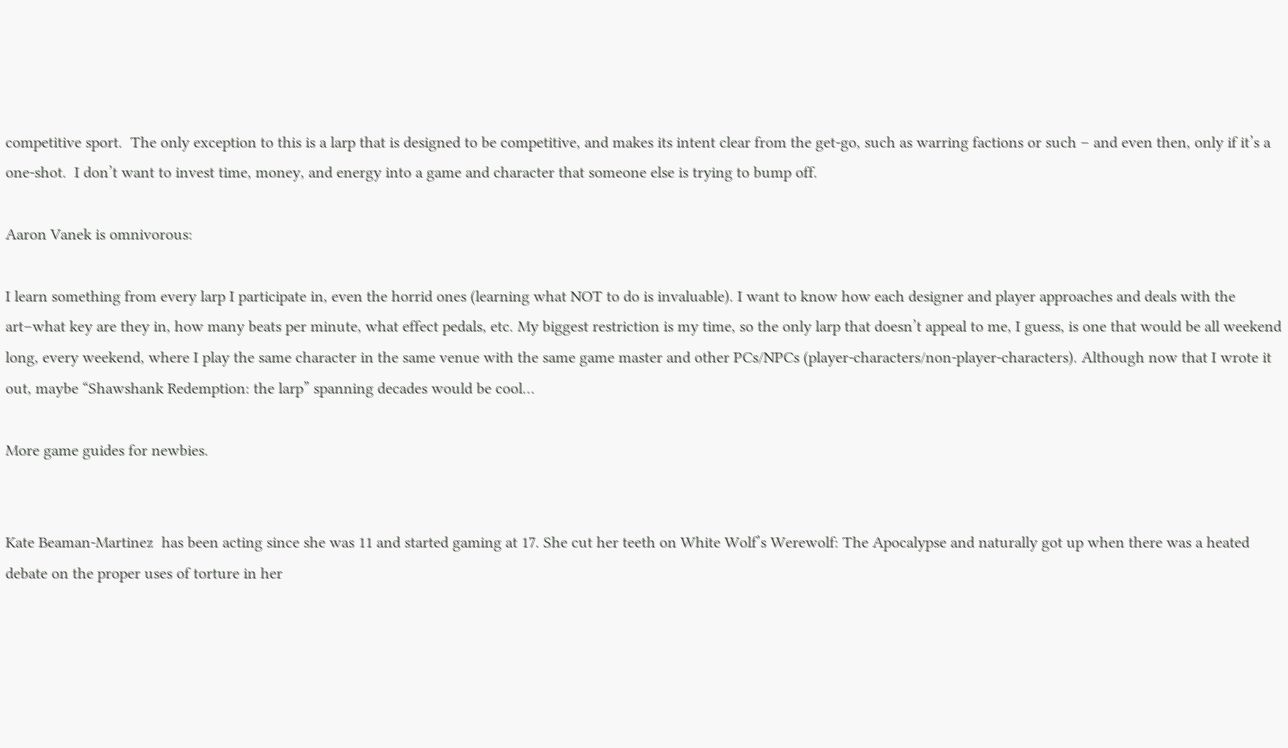competitive sport.  The only exception to this is a larp that is designed to be competitive, and makes its intent clear from the get-go, such as warring factions or such – and even then, only if it’s a one-shot.  I don’t want to invest time, money, and energy into a game and character that someone else is trying to bump off.

Aaron Vanek is omnivorous:

I learn something from every larp I participate in, even the horrid ones (learning what NOT to do is invaluable). I want to know how each designer and player approaches and deals with the art–what key are they in, how many beats per minute, what effect pedals, etc. My biggest restriction is my time, so the only larp that doesn’t appeal to me, I guess, is one that would be all weekend long, every weekend, where I play the same character in the same venue with the same game master and other PCs/NPCs (player-characters/non-player-characters). Although now that I wrote it out, maybe “Shawshank Redemption: the larp” spanning decades would be cool…

More game guides for newbies.


Kate Beaman-Martinez  has been acting since she was 11 and started gaming at 17. She cut her teeth on White Wolf’s Werewolf: The Apocalypse and naturally got up when there was a heated debate on the proper uses of torture in her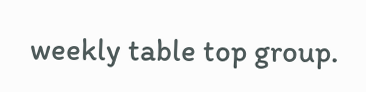weekly table top group.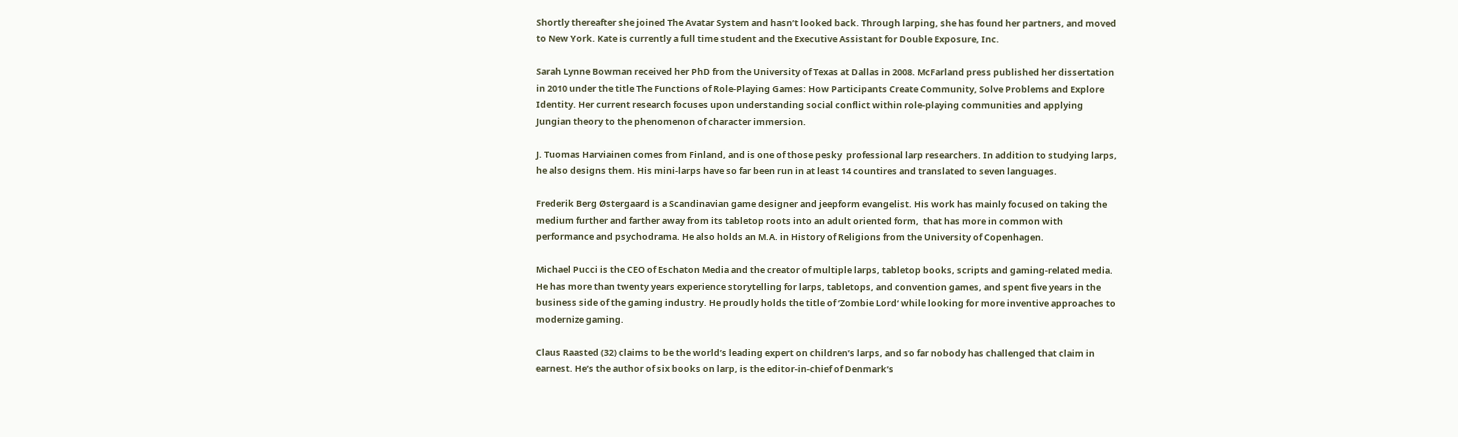Shortly thereafter she joined The Avatar System and hasn’t looked back. Through larping, she has found her partners, and moved to New York. Kate is currently a full time student and the Executive Assistant for Double Exposure, Inc.

Sarah Lynne Bowman received her PhD from the University of Texas at Dallas in 2008. McFarland press published her dissertation in 2010 under the title The Functions of Role-Playing Games: How Participants Create Community, Solve Problems and Explore Identity. Her current research focuses upon understanding social conflict within role-playing communities and applying Jungian theory to the phenomenon of character immersion.

J. Tuomas Harviainen comes from Finland, and is one of those pesky  professional larp researchers. In addition to studying larps, he also designs them. His mini-larps have so far been run in at least 14 countires and translated to seven languages.

Frederik Berg Østergaard is a Scandinavian game designer and jeepform evangelist. His work has mainly focused on taking the medium further and farther away from its tabletop roots into an adult oriented form,  that has more in common with performance and psychodrama. He also holds an M.A. in History of Religions from the University of Copenhagen.

Michael Pucci is the CEO of Eschaton Media and the creator of multiple larps, tabletop books, scripts and gaming-related media.  He has more than twenty years experience storytelling for larps, tabletops, and convention games, and spent five years in the business side of the gaming industry. He proudly holds the title of ‘Zombie Lord‘ while looking for more inventive approaches to modernize gaming.

Claus Raasted (32) claims to be the world’s leading expert on children’s larps, and so far nobody has challenged that claim in earnest. He’s the author of six books on larp, is the editor-in-chief of Denmark’s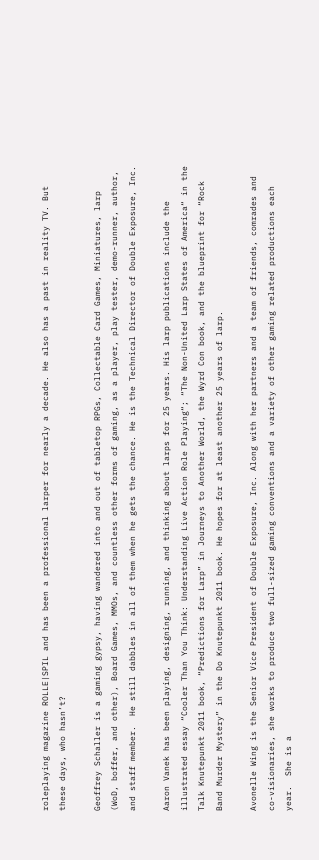roleplaying magazine ROLLE|SPIL and has been a professional larper for nearly a decade. He also has a past in reality TV. But these days, who hasn’t?

Geoffrey Schaller is a gaming gypsy, having wandered into and out of tabletop RPGs, Collectable Card Games, Miniatures, larp (WoD, boffer, and other), Board Games, MMOs, and countless other forms of gaming, as a player, play tester, demo-runner, author, and staff member.  He still dabbles in all of them when he gets the chance. He is the Technical Director of Double Exposure, Inc.

Aaron Vanek has been playing, designing, running, and thinking about larps for 25 years. His larp publications include the illustrated essay “Cooler Than You Think: Understanding Live Action Role Playing“; “The Non-United Larp States of America“ in the Talk Knutepunkt 2011 book, “Predictions for Larp” in Journeys to Another World, the Wyrd Con book, and the blueprint for “Rock Band Murder Mystery” in the Do Knutepunkt 2011 book. He hopes for at least another 25 years of larp.

Avonelle Wing is the Senior Vice President of Double Exposure, Inc. Along with her partners and a team of friends, comrades and co-visionaries, she works to produce two full-sized gaming conventions and a variety of other gaming related productions each year.  She is a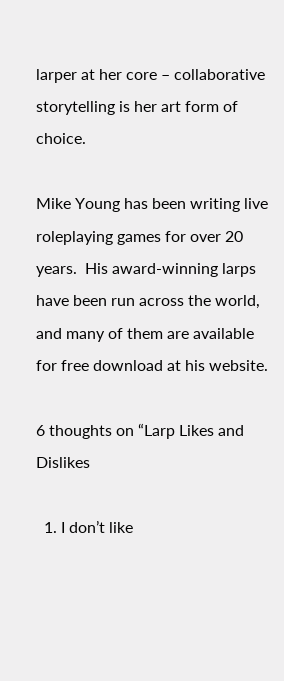larper at her core – collaborative storytelling is her art form of choice.

Mike Young has been writing live roleplaying games for over 20 years.  His award-winning larps have been run across the world, and many of them are available for free download at his website.

6 thoughts on “Larp Likes and Dislikes

  1. I don’t like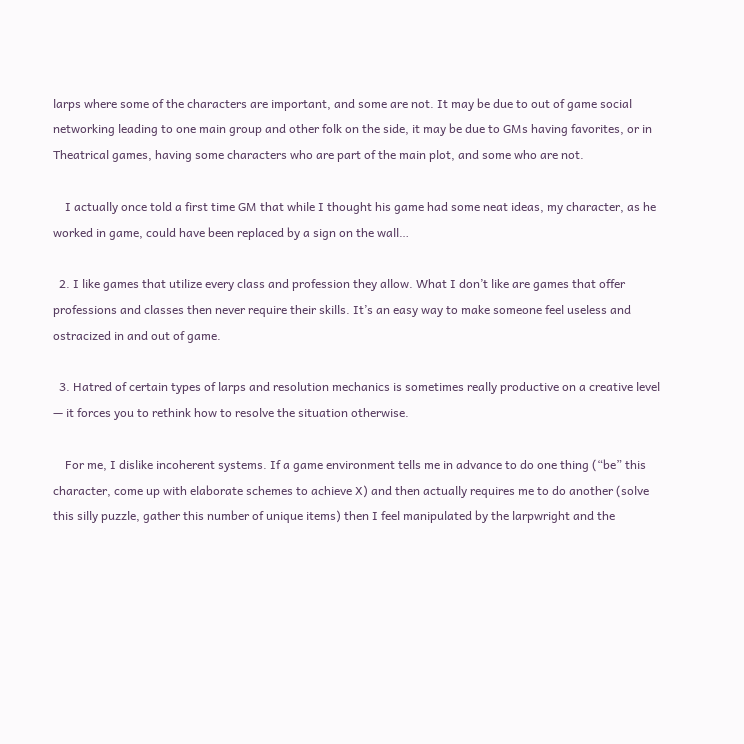larps where some of the characters are important, and some are not. It may be due to out of game social networking leading to one main group and other folk on the side, it may be due to GMs having favorites, or in Theatrical games, having some characters who are part of the main plot, and some who are not.

    I actually once told a first time GM that while I thought his game had some neat ideas, my character, as he worked in game, could have been replaced by a sign on the wall…

  2. I like games that utilize every class and profession they allow. What I don’t like are games that offer professions and classes then never require their skills. It’s an easy way to make someone feel useless and ostracized in and out of game.

  3. Hatred of certain types of larps and resolution mechanics is sometimes really productive on a creative level — it forces you to rethink how to resolve the situation otherwise.

    For me, I dislike incoherent systems. If a game environment tells me in advance to do one thing (“be” this character, come up with elaborate schemes to achieve X) and then actually requires me to do another (solve this silly puzzle, gather this number of unique items) then I feel manipulated by the larpwright and the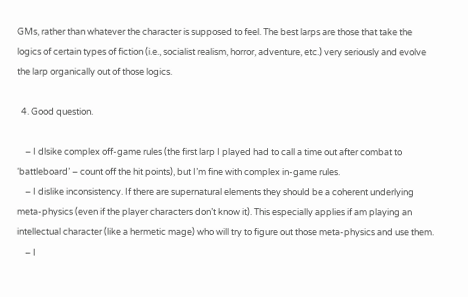GMs, rather than whatever the character is supposed to feel. The best larps are those that take the logics of certain types of fiction (i.e., socialist realism, horror, adventure, etc.) very seriously and evolve the larp organically out of those logics.

  4. Good question.

    – I dlsike complex off-game rules (the first larp I played had to call a time out after combat to ‘battleboard’ – count off the hit points), but I’m fine with complex in-game rules.
    – I dislike inconsistency. If there are supernatural elements they should be a coherent underlying meta-physics (even if the player characters don’t know it). This especially applies if am playing an intellectual character (like a hermetic mage) who will try to figure out those meta-physics and use them.
    – I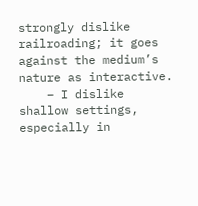strongly dislike railroading; it goes against the medium’s nature as interactive.
    – I dislike shallow settings, especially in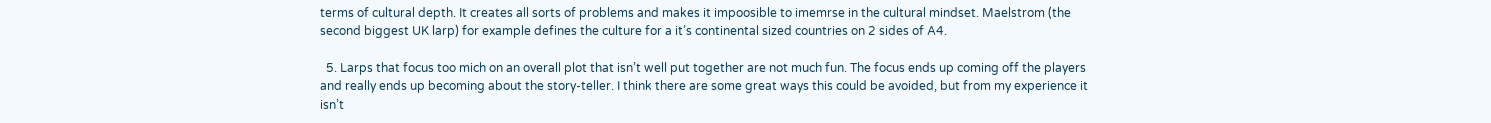terms of cultural depth. It creates all sorts of problems and makes it impoosible to imemrse in the cultural mindset. Maelstrom (the second biggest UK larp) for example defines the culture for a it’s continental sized countries on 2 sides of A4.

  5. Larps that focus too mich on an overall plot that isn’t well put together are not much fun. The focus ends up coming off the players and really ends up becoming about the story-teller. I think there are some great ways this could be avoided, but from my experience it isn’t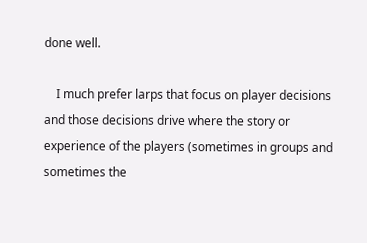done well.

    I much prefer larps that focus on player decisions and those decisions drive where the story or experience of the players (sometimes in groups and sometimes the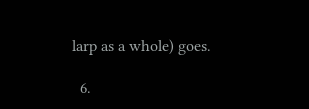larp as a whole) goes.

  6.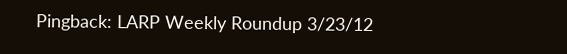Pingback: LARP Weekly Roundup 3/23/12